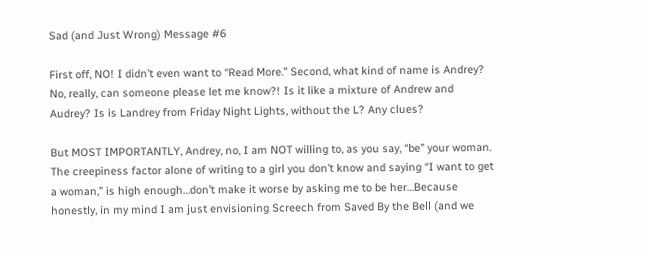Sad (and Just Wrong) Message #6

First off, NO! I didn’t even want to “Read More.” Second, what kind of name is Andrey? No, really, can someone please let me know?! Is it like a mixture of Andrew and Audrey? Is is Landrey from Friday Night Lights, without the L? Any clues?

But MOST IMPORTANTLY, Andrey, no, I am NOT willing to, as you say, “be” your woman. The creepiness factor alone of writing to a girl you don’t know and saying “I want to get a woman,” is high enough…don’t make it worse by asking me to be her…Because honestly, in my mind I am just envisioning Screech from Saved By the Bell (and we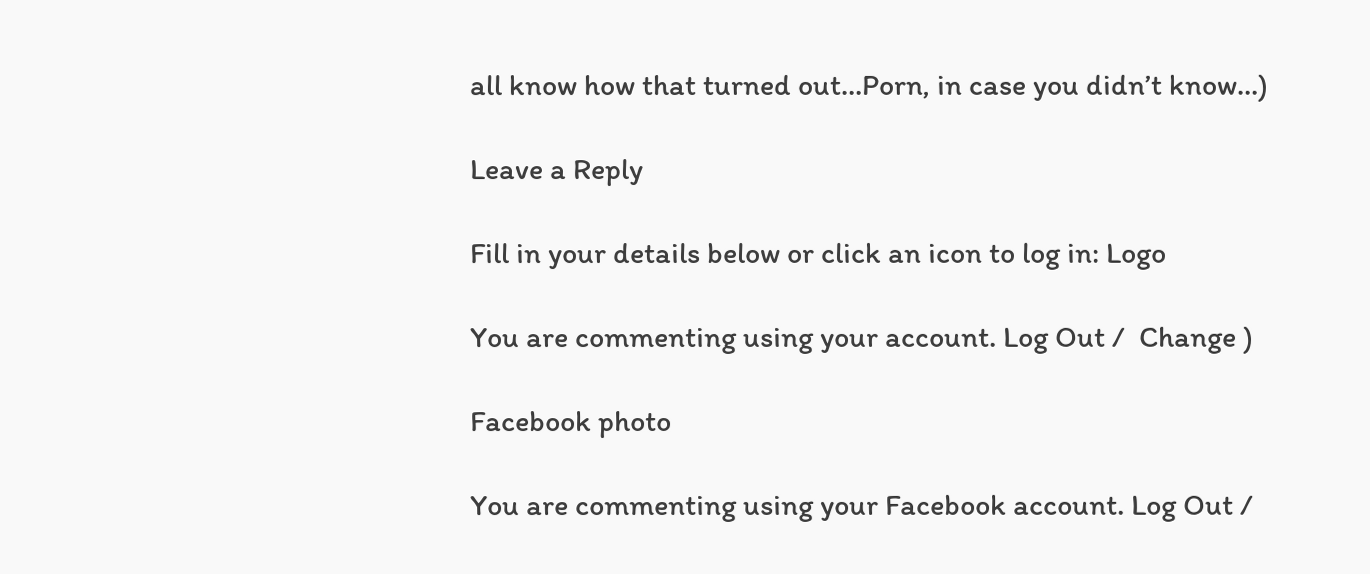all know how that turned out…Porn, in case you didn’t know…)

Leave a Reply

Fill in your details below or click an icon to log in: Logo

You are commenting using your account. Log Out /  Change )

Facebook photo

You are commenting using your Facebook account. Log Out /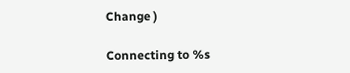Change )

Connecting to %s